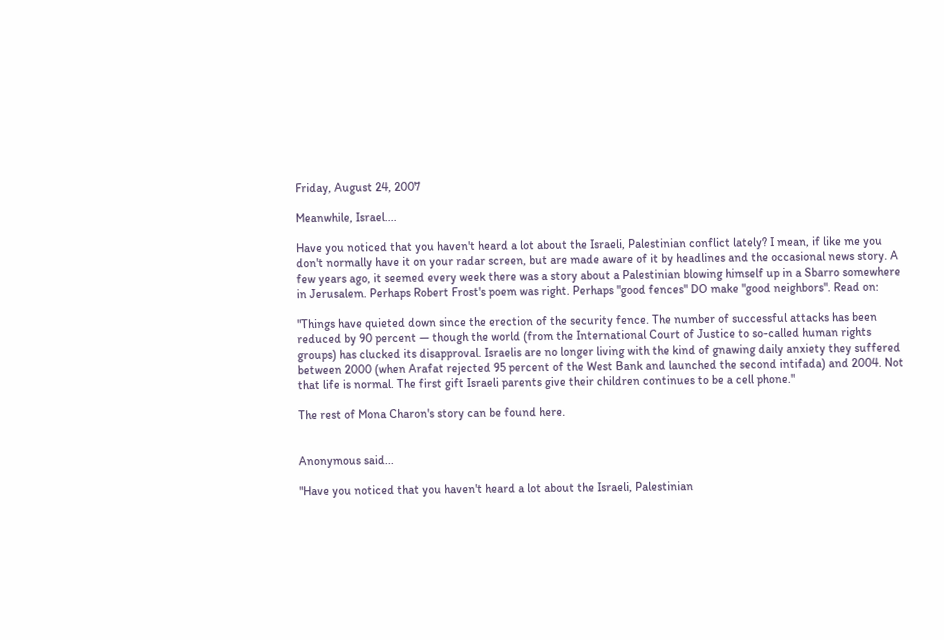Friday, August 24, 2007

Meanwhile, Israel....

Have you noticed that you haven't heard a lot about the Israeli, Palestinian conflict lately? I mean, if like me you don't normally have it on your radar screen, but are made aware of it by headlines and the occasional news story. A few years ago, it seemed every week there was a story about a Palestinian blowing himself up in a Sbarro somewhere in Jerusalem. Perhaps Robert Frost's poem was right. Perhaps "good fences" DO make "good neighbors". Read on:

"Things have quieted down since the erection of the security fence. The number of successful attacks has been reduced by 90 percent — though the world (from the International Court of Justice to so-called human rights groups) has clucked its disapproval. Israelis are no longer living with the kind of gnawing daily anxiety they suffered between 2000 (when Arafat rejected 95 percent of the West Bank and launched the second intifada) and 2004. Not that life is normal. The first gift Israeli parents give their children continues to be a cell phone."

The rest of Mona Charon's story can be found here.


Anonymous said...

"Have you noticed that you haven't heard a lot about the Israeli, Palestinian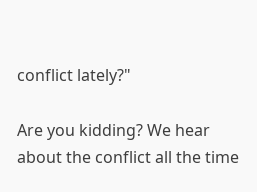conflict lately?"

Are you kidding? We hear about the conflict all the time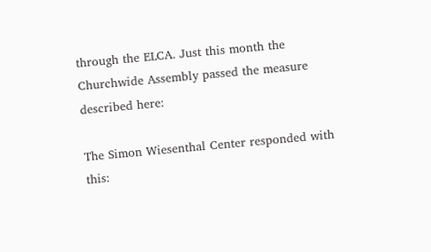through the ELCA. Just this month the Churchwide Assembly passed the measure described here:

The Simon Wiesenthal Center responded with this: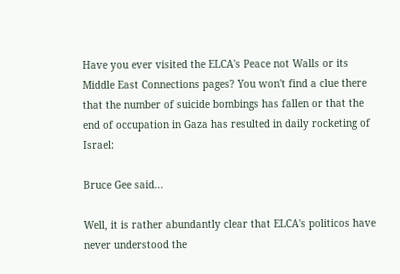Have you ever visited the ELCA's Peace not Walls or its Middle East Connections pages? You won't find a clue there that the number of suicide bombings has fallen or that the end of occupation in Gaza has resulted in daily rocketing of Israel:

Bruce Gee said...

Well, it is rather abundantly clear that ELCA's politicos have never understood the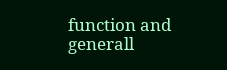function and generall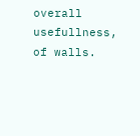overall usefullness, of walls.